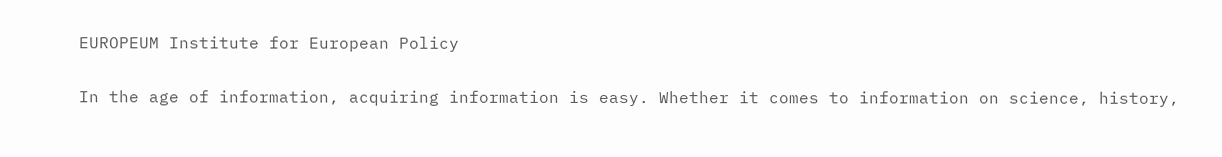EUROPEUM Institute for European Policy

In the age of information, acquiring information is easy. Whether it comes to information on science, history,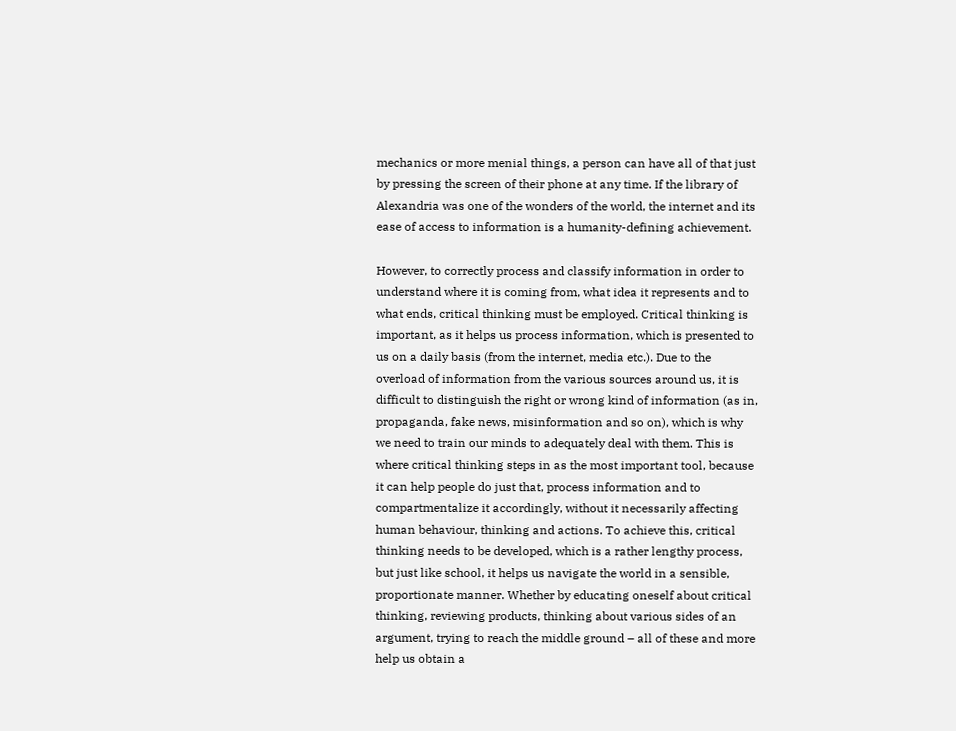mechanics or more menial things, a person can have all of that just by pressing the screen of their phone at any time. If the library of Alexandria was one of the wonders of the world, the internet and its ease of access to information is a humanity-defining achievement.

However, to correctly process and classify information in order to understand where it is coming from, what idea it represents and to what ends, critical thinking must be employed. Critical thinking is important, as it helps us process information, which is presented to us on a daily basis (from the internet, media etc.). Due to the overload of information from the various sources around us, it is difficult to distinguish the right or wrong kind of information (as in, propaganda, fake news, misinformation and so on), which is why we need to train our minds to adequately deal with them. This is where critical thinking steps in as the most important tool, because it can help people do just that, process information and to compartmentalize it accordingly, without it necessarily affecting human behaviour, thinking and actions. To achieve this, critical thinking needs to be developed, which is a rather lengthy process, but just like school, it helps us navigate the world in a sensible, proportionate manner. Whether by educating oneself about critical thinking, reviewing products, thinking about various sides of an argument, trying to reach the middle ground – all of these and more help us obtain a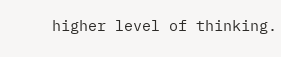higher level of thinking.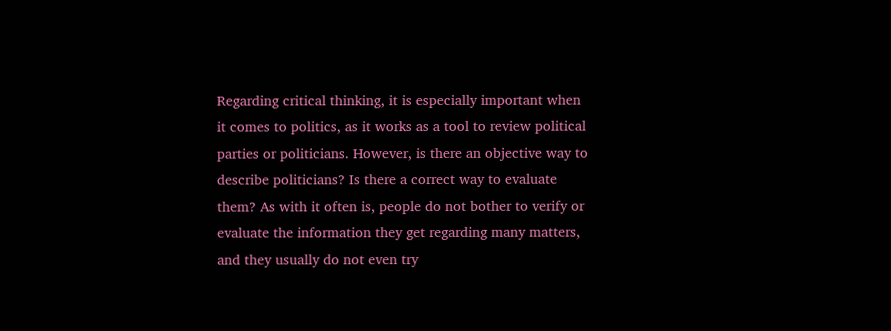Regarding critical thinking, it is especially important when it comes to politics, as it works as a tool to review political parties or politicians. However, is there an objective way to describe politicians? Is there a correct way to evaluate them? As with it often is, people do not bother to verify or evaluate the information they get regarding many matters, and they usually do not even try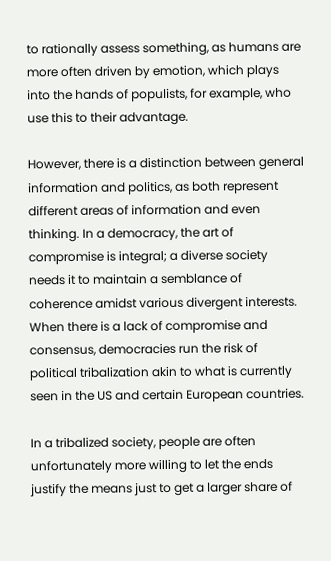to rationally assess something, as humans are more often driven by emotion, which plays into the hands of populists, for example, who use this to their advantage.

However, there is a distinction between general information and politics, as both represent different areas of information and even thinking. In a democracy, the art of compromise is integral; a diverse society needs it to maintain a semblance of coherence amidst various divergent interests. When there is a lack of compromise and consensus, democracies run the risk of political tribalization akin to what is currently seen in the US and certain European countries.

In a tribalized society, people are often unfortunately more willing to let the ends justify the means just to get a larger share of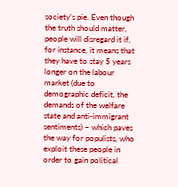society’s pie. Even though the truth should matter, people will disregard it if, for instance, it means that they have to stay 5 years longer on the labour market (due to demographic deficit, the demands of the welfare state and anti-immigrant sentiments) – which paves the way for populists, who exploit these people in order to gain political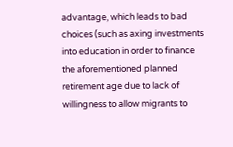advantage, which leads to bad choices (such as axing investments into education in order to finance the aforementioned planned retirement age due to lack of willingness to allow migrants to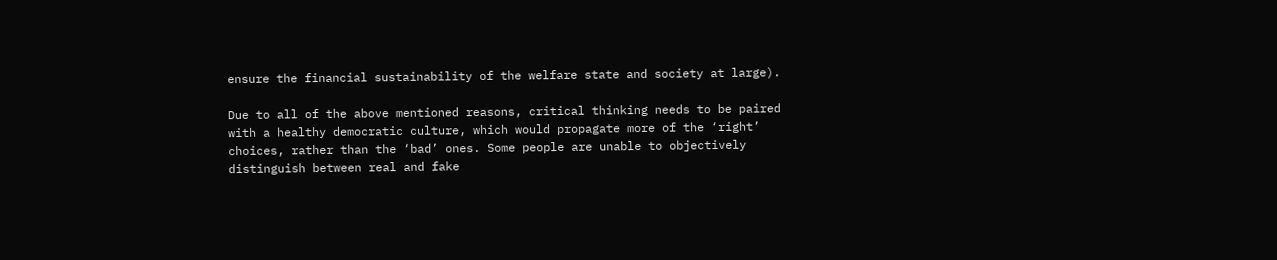ensure the financial sustainability of the welfare state and society at large).

Due to all of the above mentioned reasons, critical thinking needs to be paired with a healthy democratic culture, which would propagate more of the ‘right’ choices, rather than the ‘bad’ ones. Some people are unable to objectively distinguish between real and fake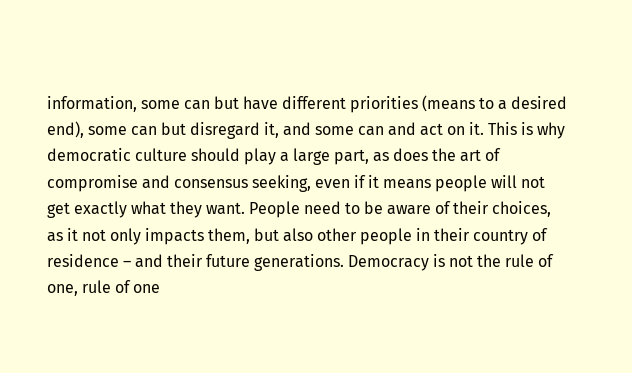information, some can but have different priorities (means to a desired end), some can but disregard it, and some can and act on it. This is why democratic culture should play a large part, as does the art of compromise and consensus seeking, even if it means people will not get exactly what they want. People need to be aware of their choices, as it not only impacts them, but also other people in their country of residence – and their future generations. Democracy is not the rule of one, rule of one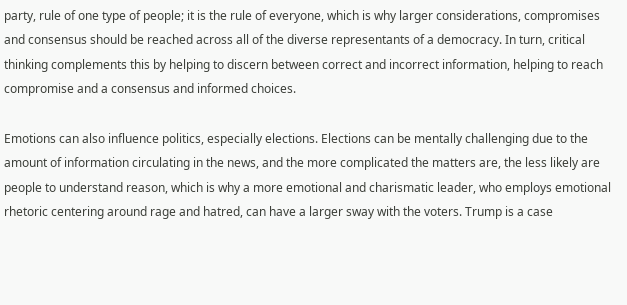party, rule of one type of people; it is the rule of everyone, which is why larger considerations, compromises and consensus should be reached across all of the diverse representants of a democracy. In turn, critical thinking complements this by helping to discern between correct and incorrect information, helping to reach compromise and a consensus and informed choices.

Emotions can also influence politics, especially elections. Elections can be mentally challenging due to the amount of information circulating in the news, and the more complicated the matters are, the less likely are people to understand reason, which is why a more emotional and charismatic leader, who employs emotional rhetoric centering around rage and hatred, can have a larger sway with the voters. Trump is a case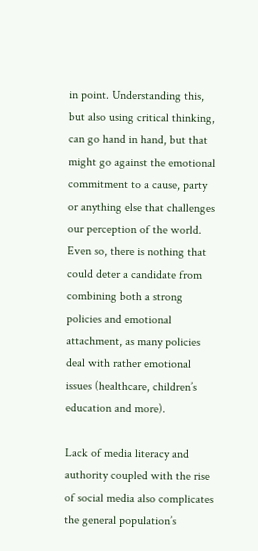in point. Understanding this, but also using critical thinking, can go hand in hand, but that might go against the emotional commitment to a cause, party or anything else that challenges our perception of the world. Even so, there is nothing that could deter a candidate from combining both a strong policies and emotional attachment, as many policies deal with rather emotional issues (healthcare, children’s education and more).

Lack of media literacy and authority coupled with the rise of social media also complicates the general population’s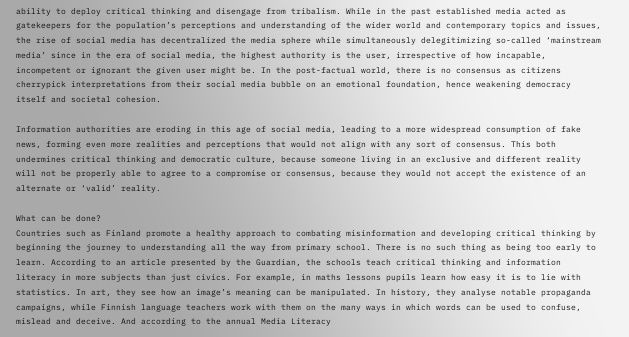ability to deploy critical thinking and disengage from tribalism. While in the past established media acted as gatekeepers for the population’s perceptions and understanding of the wider world and contemporary topics and issues, the rise of social media has decentralized the media sphere while simultaneously delegitimizing so-called ‘mainstream media’ since in the era of social media, the highest authority is the user, irrespective of how incapable, incompetent or ignorant the given user might be. In the post-factual world, there is no consensus as citizens cherrypick interpretations from their social media bubble on an emotional foundation, hence weakening democracy itself and societal cohesion.

Information authorities are eroding in this age of social media, leading to a more widespread consumption of fake news, forming even more realities and perceptions that would not align with any sort of consensus. This both undermines critical thinking and democratic culture, because someone living in an exclusive and different reality will not be properly able to agree to a compromise or consensus, because they would not accept the existence of an alternate or ‘valid’ reality.

What can be done?
Countries such as Finland promote a healthy approach to combating misinformation and developing critical thinking by beginning the journey to understanding all the way from primary school. There is no such thing as being too early to learn. According to an article presented by the Guardian, the schools teach critical thinking and information literacy in more subjects than just civics. For example, in maths lessons pupils learn how easy it is to lie with statistics. In art, they see how an image’s meaning can be manipulated. In history, they analyse notable propaganda campaigns, while Finnish language teachers work with them on the many ways in which words can be used to confuse, mislead and deceive. And according to the annual Media Literacy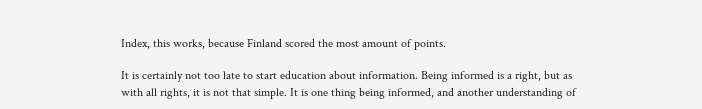Index, this works, because Finland scored the most amount of points.

It is certainly not too late to start education about information. Being informed is a right, but as with all rights, it is not that simple. It is one thing being informed, and another understanding of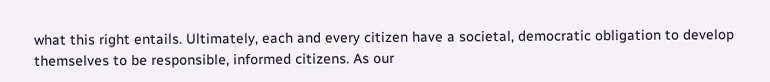what this right entails. Ultimately, each and every citizen have a societal, democratic obligation to develop themselves to be responsible, informed citizens. As our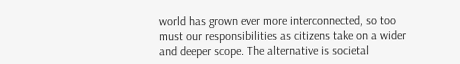world has grown ever more interconnected, so too must our responsibilities as citizens take on a wider and deeper scope. The alternative is societal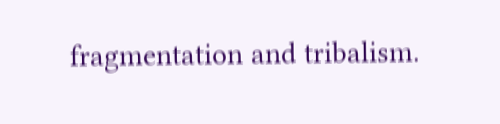fragmentation and tribalism.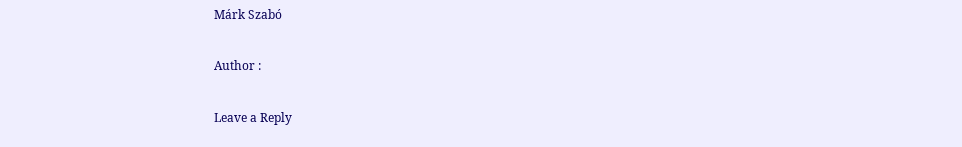Márk Szabó

Author :

Leave a Reply